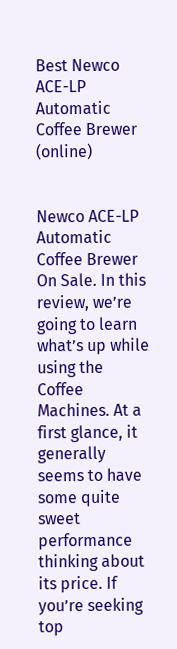Best Newco ACE-LP Automatic Coffee Brewer (online)


Newco ACE-LP Automatic Coffee Brewer On Sale. In this review, we’re going to learn what’s up while using the Coffee Machines. At a first glance, it generally seems to have some quite sweet performance thinking about its price. If you’re seeking top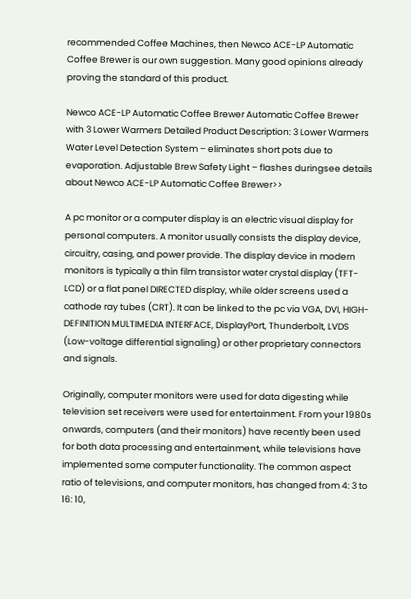recommended Coffee Machines, then Newco ACE-LP Automatic Coffee Brewer is our own suggestion. Many good opinions already proving the standard of this product.

Newco ACE-LP Automatic Coffee Brewer Automatic Coffee Brewer with 3 Lower Warmers Detailed Product Description: 3 Lower Warmers Water Level Detection System – eliminates short pots due to evaporation. Adjustable Brew Safety Light – flashes duringsee details about Newco ACE-LP Automatic Coffee Brewer>>

A pc monitor or a computer display is an electric visual display for personal computers. A monitor usually consists the display device, circuitry, casing, and power provide. The display device in modern monitors is typically a thin film transistor water crystal display (TFT-LCD) or a flat panel DIRECTED display, while older screens used a cathode ray tubes (CRT). It can be linked to the pc via VGA, DVI, HIGH-DEFINITION MULTIMEDIA INTERFACE, DisplayPort, Thunderbolt, LVDS (Low-voltage differential signaling) or other proprietary connectors and signals.

Originally, computer monitors were used for data digesting while television set receivers were used for entertainment. From your 1980s onwards, computers (and their monitors) have recently been used for both data processing and entertainment, while televisions have implemented some computer functionality. The common aspect ratio of televisions, and computer monitors, has changed from 4: 3 to 16: 10,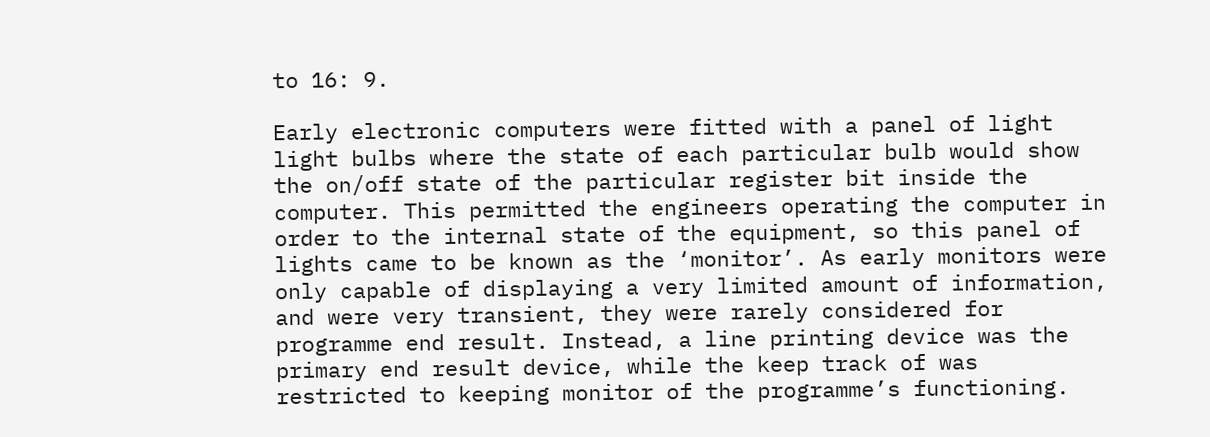to 16: 9.

Early electronic computers were fitted with a panel of light light bulbs where the state of each particular bulb would show the on/off state of the particular register bit inside the computer. This permitted the engineers operating the computer in order to the internal state of the equipment, so this panel of lights came to be known as the ‘monitor’. As early monitors were only capable of displaying a very limited amount of information, and were very transient, they were rarely considered for programme end result. Instead, a line printing device was the primary end result device, while the keep track of was restricted to keeping monitor of the programme’s functioning.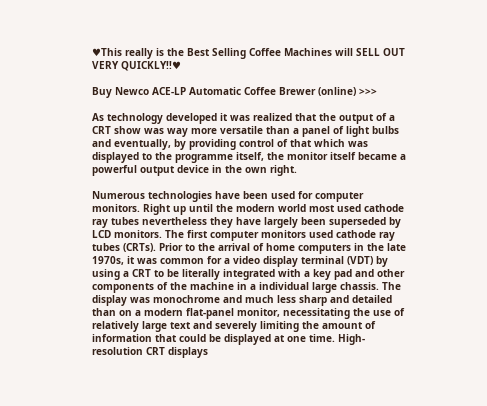♥This really is the Best Selling Coffee Machines will SELL OUT VERY QUICKLY!!♥

Buy Newco ACE-LP Automatic Coffee Brewer (online) >>>

As technology developed it was realized that the output of a CRT show was way more versatile than a panel of light bulbs and eventually, by providing control of that which was displayed to the programme itself, the monitor itself became a powerful output device in the own right.

Numerous technologies have been used for computer monitors. Right up until the modern world most used cathode ray tubes nevertheless they have largely been superseded by LCD monitors. The first computer monitors used cathode ray tubes (CRTs). Prior to the arrival of home computers in the late 1970s, it was common for a video display terminal (VDT) by using a CRT to be literally integrated with a key pad and other components of the machine in a individual large chassis. The display was monochrome and much less sharp and detailed than on a modern flat-panel monitor, necessitating the use of relatively large text and severely limiting the amount of information that could be displayed at one time. High-resolution CRT displays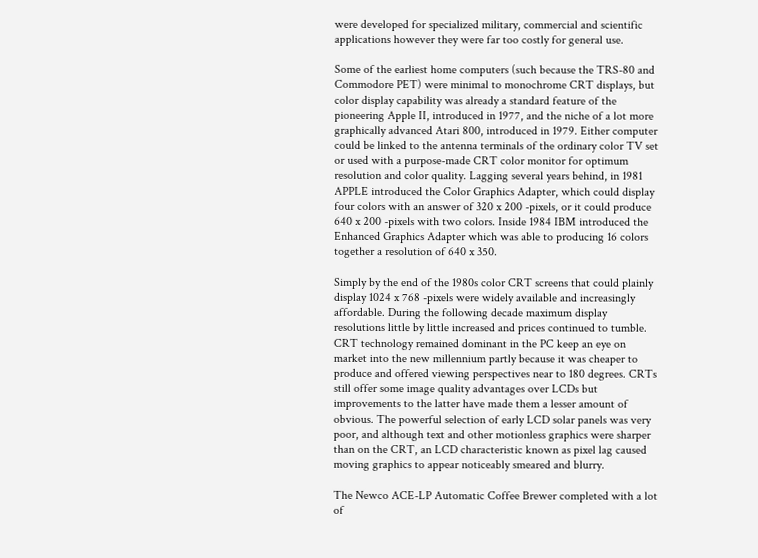were developed for specialized military, commercial and scientific applications however they were far too costly for general use.

Some of the earliest home computers (such because the TRS-80 and Commodore PET) were minimal to monochrome CRT displays, but color display capability was already a standard feature of the pioneering Apple II, introduced in 1977, and the niche of a lot more graphically advanced Atari 800, introduced in 1979. Either computer could be linked to the antenna terminals of the ordinary color TV set or used with a purpose-made CRT color monitor for optimum resolution and color quality. Lagging several years behind, in 1981 APPLE introduced the Color Graphics Adapter, which could display four colors with an answer of 320 x 200 -pixels, or it could produce 640 x 200 -pixels with two colors. Inside 1984 IBM introduced the Enhanced Graphics Adapter which was able to producing 16 colors together a resolution of 640 x 350.

Simply by the end of the 1980s color CRT screens that could plainly display 1024 x 768 -pixels were widely available and increasingly affordable. During the following decade maximum display resolutions little by little increased and prices continued to tumble. CRT technology remained dominant in the PC keep an eye on market into the new millennium partly because it was cheaper to produce and offered viewing perspectives near to 180 degrees. CRTs still offer some image quality advantages over LCDs but improvements to the latter have made them a lesser amount of obvious. The powerful selection of early LCD solar panels was very poor, and although text and other motionless graphics were sharper than on the CRT, an LCD characteristic known as pixel lag caused moving graphics to appear noticeably smeared and blurry.

The Newco ACE-LP Automatic Coffee Brewer completed with a lot of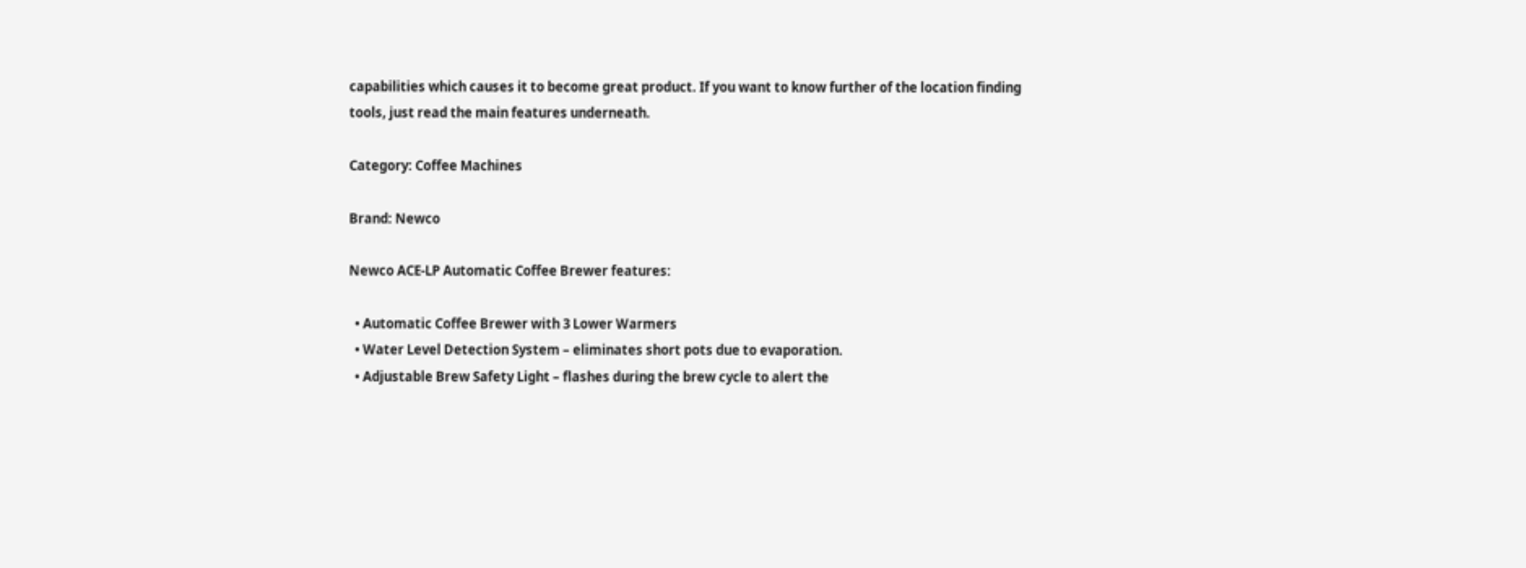capabilities which causes it to become great product. If you want to know further of the location finding tools, just read the main features underneath.

Category: Coffee Machines

Brand: Newco

Newco ACE-LP Automatic Coffee Brewer features:

  • Automatic Coffee Brewer with 3 Lower Warmers
  • Water Level Detection System – eliminates short pots due to evaporation.
  • Adjustable Brew Safety Light – flashes during the brew cycle to alert the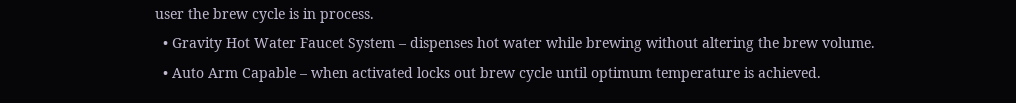user the brew cycle is in process.
  • Gravity Hot Water Faucet System – dispenses hot water while brewing without altering the brew volume.
  • Auto Arm Capable – when activated locks out brew cycle until optimum temperature is achieved.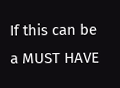If this can be a MUST HAVE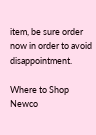item, be sure order now in order to avoid disappointment.

Where to Shop Newco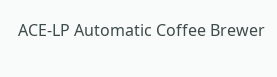ACE-LP Automatic Coffee Brewer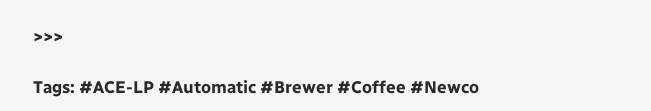>>>

Tags: #ACE-LP #Automatic #Brewer #Coffee #Newco